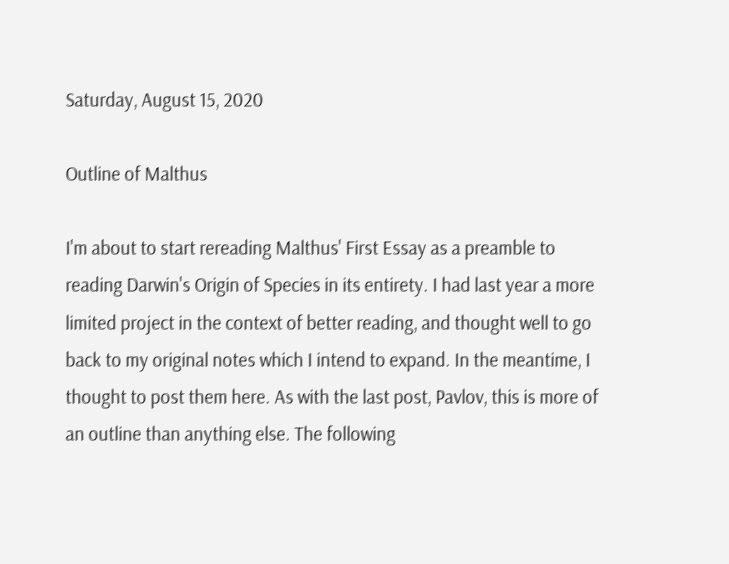Saturday, August 15, 2020

Outline of Malthus

I'm about to start rereading Malthus' First Essay as a preamble to reading Darwin's Origin of Species in its entirety. I had last year a more limited project in the context of better reading, and thought well to go back to my original notes which I intend to expand. In the meantime, I thought to post them here. As with the last post, Pavlov, this is more of an outline than anything else. The following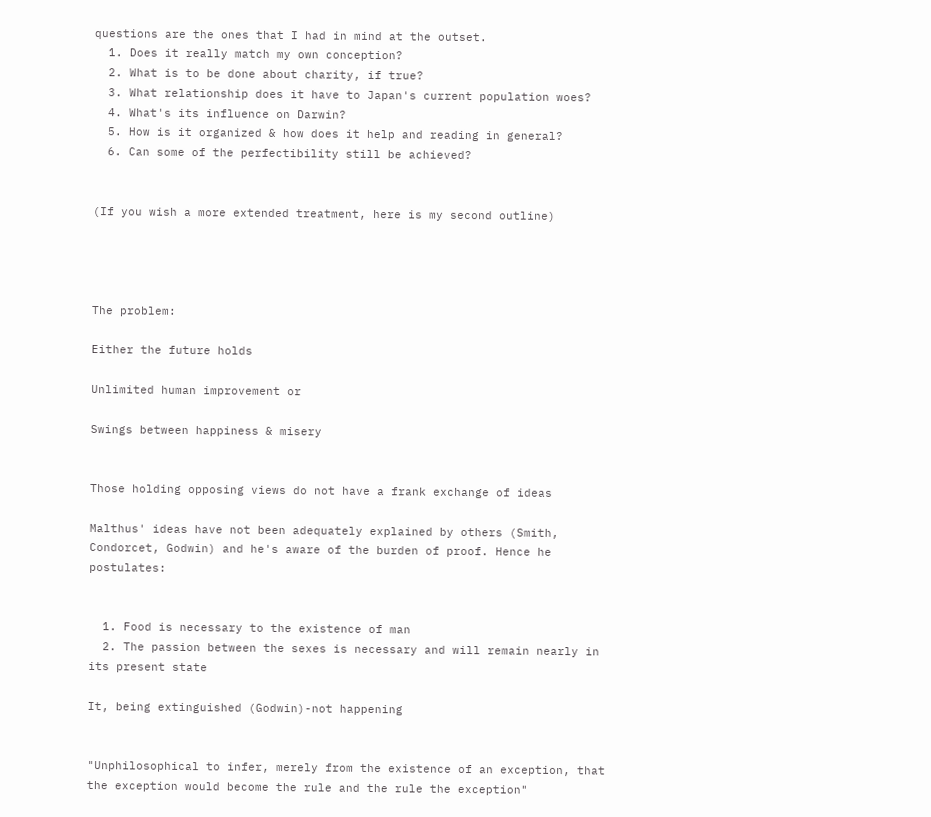questions are the ones that I had in mind at the outset.
  1. Does it really match my own conception?
  2. What is to be done about charity, if true?
  3. What relationship does it have to Japan's current population woes?
  4. What's its influence on Darwin?
  5. How is it organized & how does it help and reading in general?
  6. Can some of the perfectibility still be achieved?


(If you wish a more extended treatment, here is my second outline)




The problem:

Either the future holds

Unlimited human improvement or

Swings between happiness & misery


Those holding opposing views do not have a frank exchange of ideas

Malthus' ideas have not been adequately explained by others (Smith, Condorcet, Godwin) and he's aware of the burden of proof. Hence he postulates:


  1. Food is necessary to the existence of man
  2. The passion between the sexes is necessary and will remain nearly in its present state

It, being extinguished (Godwin)-not happening


"Unphilosophical to infer, merely from the existence of an exception, that the exception would become the rule and the rule the exception"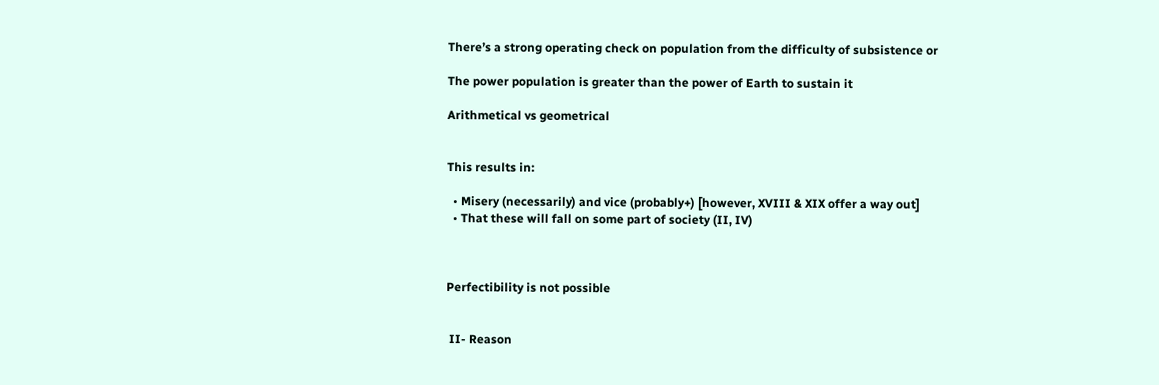There’s a strong operating check on population from the difficulty of subsistence or

The power population is greater than the power of Earth to sustain it

Arithmetical vs geometrical


This results in:

  • Misery (necessarily) and vice (probably+) [however, XVIII & XIX offer a way out]
  • That these will fall on some part of society (II, IV)



Perfectibility is not possible


 II- Reason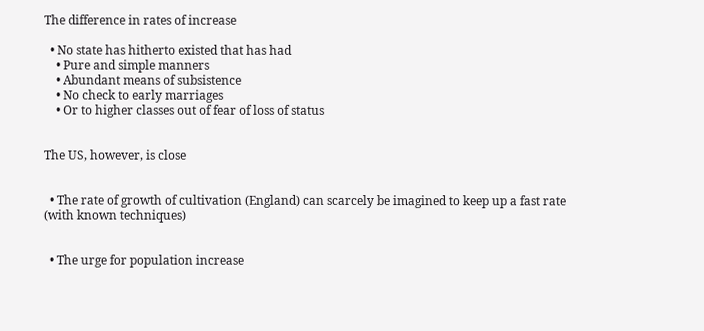The difference in rates of increase

  • No state has hitherto existed that has had
    • Pure and simple manners
    • Abundant means of subsistence
    • No check to early marriages
    • Or to higher classes out of fear of loss of status


The US, however, is close


  • The rate of growth of cultivation (England) can scarcely be imagined to keep up a fast rate (with known techniques)


  • The urge for population increase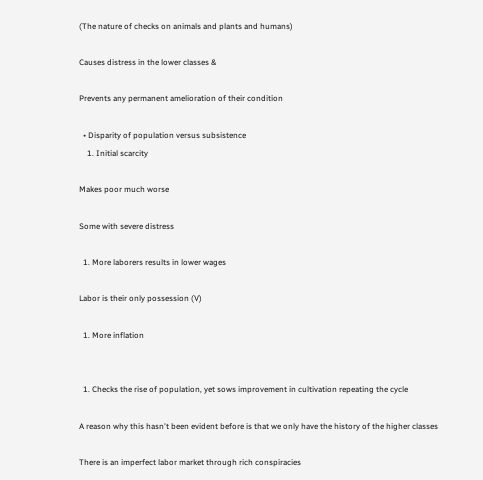(The nature of checks on animals and plants and humans)

Causes distress in the lower classes &

Prevents any permanent amelioration of their condition

  • Disparity of population versus subsistence
    1. Initial scarcity

Makes poor much worse

Some with severe distress

  1. More laborers results in lower wages

Labor is their only possession (V)

  1. More inflation


  1. Checks the rise of population, yet sows improvement in cultivation repeating the cycle

A reason why this hasn't been evident before is that we only have the history of the higher classes

There is an imperfect labor market through rich conspiracies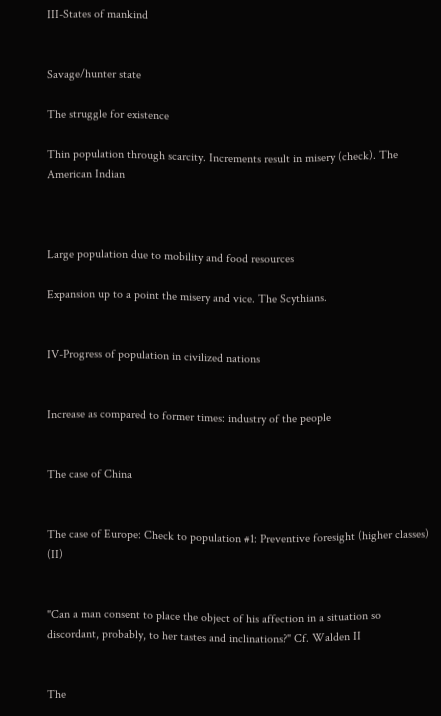III-States of mankind


Savage/hunter state

The struggle for existence

Thin population through scarcity. Increments result in misery (check). The American Indian



Large population due to mobility and food resources

Expansion up to a point the misery and vice. The Scythians.


IV-Progress of population in civilized nations


Increase as compared to former times: industry of the people


The case of China


The case of Europe: Check to population #1: Preventive foresight (higher classes) (II)


"Can a man consent to place the object of his affection in a situation so discordant, probably, to her tastes and inclinations?" Cf. Walden II


The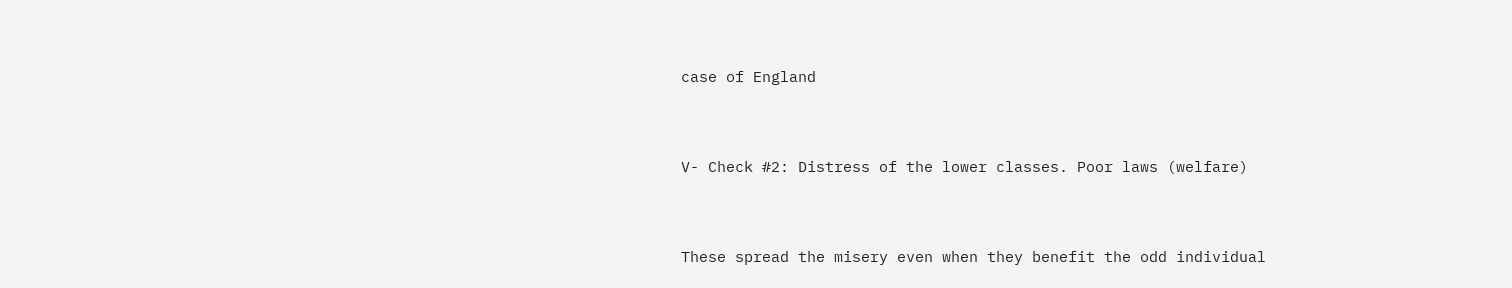case of England


V- Check #2: Distress of the lower classes. Poor laws (welfare)


These spread the misery even when they benefit the odd individual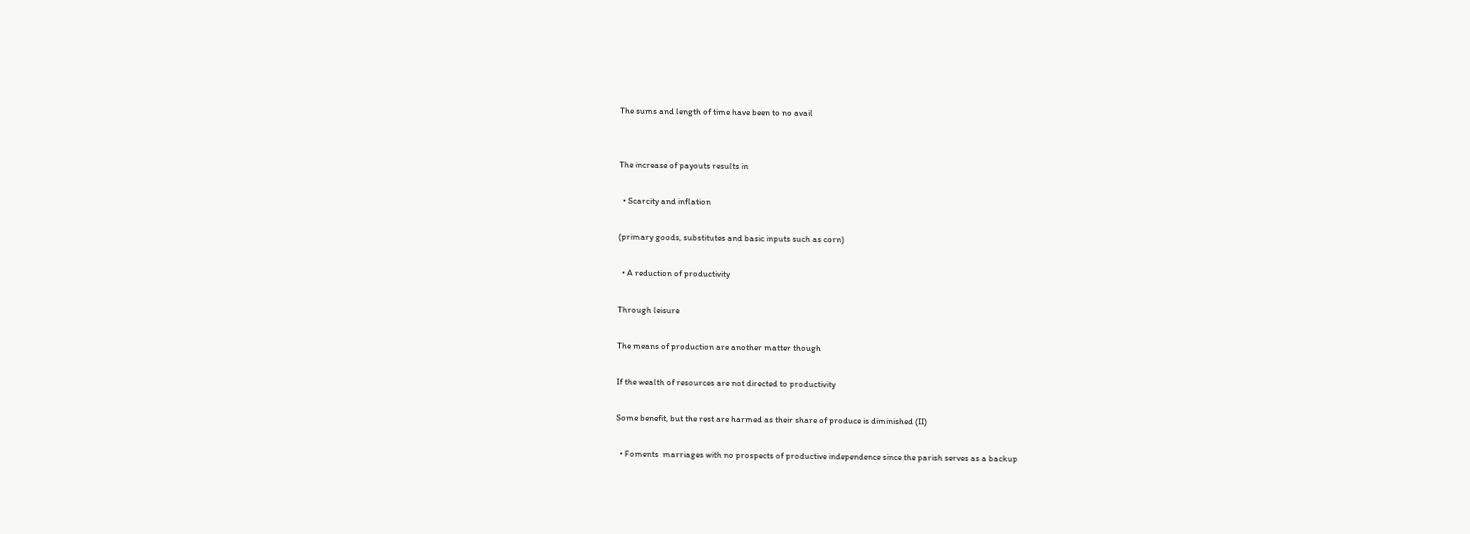The sums and length of time have been to no avail


The increase of payouts results in

  • Scarcity and inflation

(primary goods, substitutes and basic inputs such as corn)

  • A reduction of productivity

Through leisure

The means of production are another matter though

If the wealth of resources are not directed to productivity

Some benefit, but the rest are harmed as their share of produce is diminished (II)

  • Foments  marriages with no prospects of productive independence since the parish serves as a backup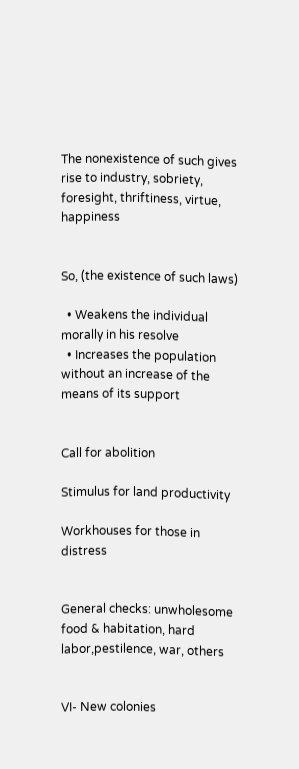The nonexistence of such gives rise to industry, sobriety, foresight, thriftiness, virtue, happiness


So, (the existence of such laws)

  • Weakens the individual morally in his resolve
  • Increases the population without an increase of the means of its support


Call for abolition

Stimulus for land productivity

Workhouses for those in distress


General checks: unwholesome food & habitation, hard labor,pestilence, war, others


VI- New colonies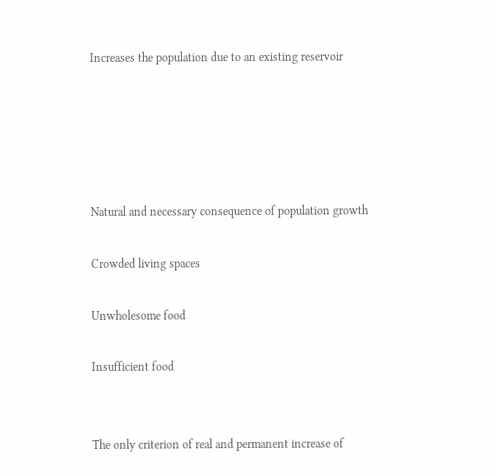Increases the population due to an existing reservoir





Natural and necessary consequence of population growth

Crowded living spaces

Unwholesome food

Insufficient food


The only criterion of real and permanent increase of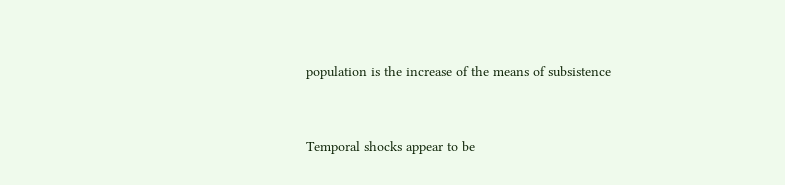population is the increase of the means of subsistence


Temporal shocks appear to be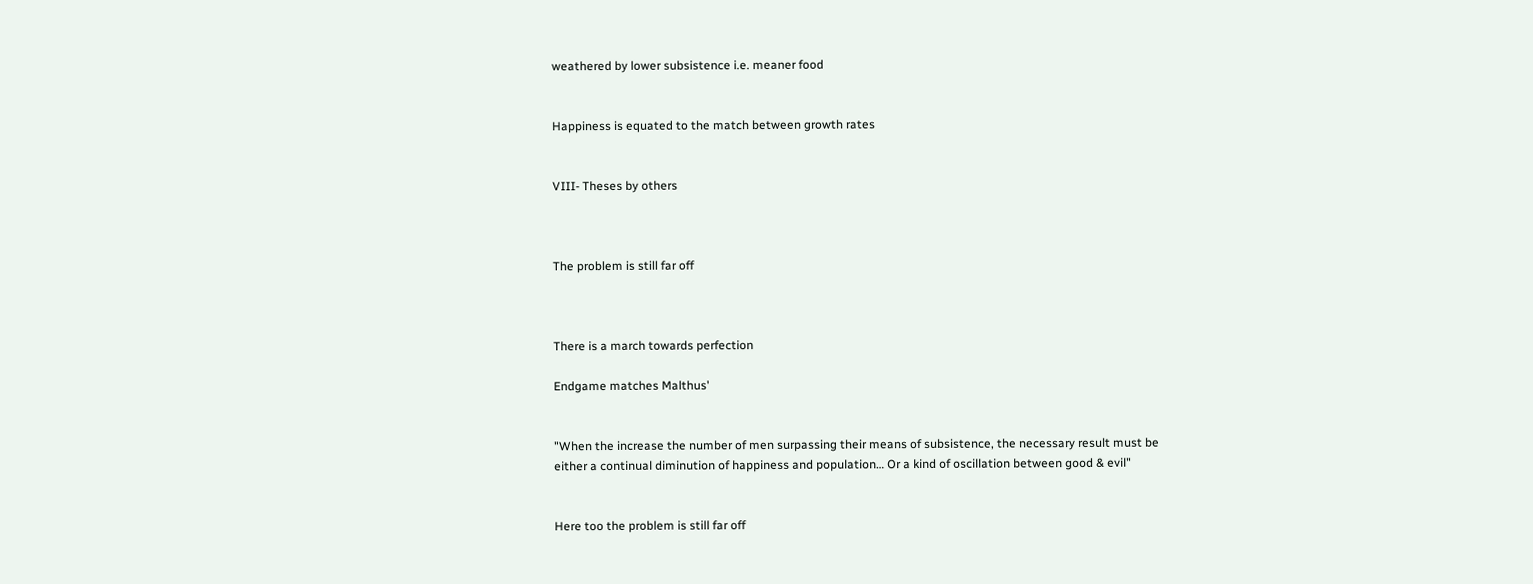weathered by lower subsistence i.e. meaner food


Happiness is equated to the match between growth rates


VIII- Theses by others



The problem is still far off



There is a march towards perfection

Endgame matches Malthus'


"When the increase the number of men surpassing their means of subsistence, the necessary result must be either a continual diminution of happiness and population… Or a kind of oscillation between good & evil"


Here too the problem is still far off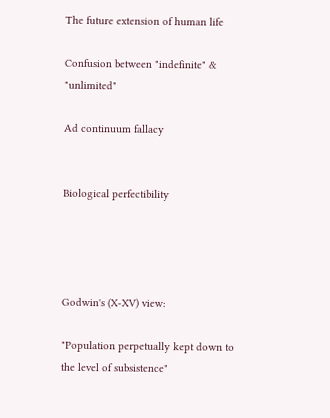The future extension of human life

Confusion between "indefinite" & "unlimited"

Ad continuum fallacy


Biological perfectibility




Godwin's (X-XV) view:

"Population perpetually kept down to the level of subsistence"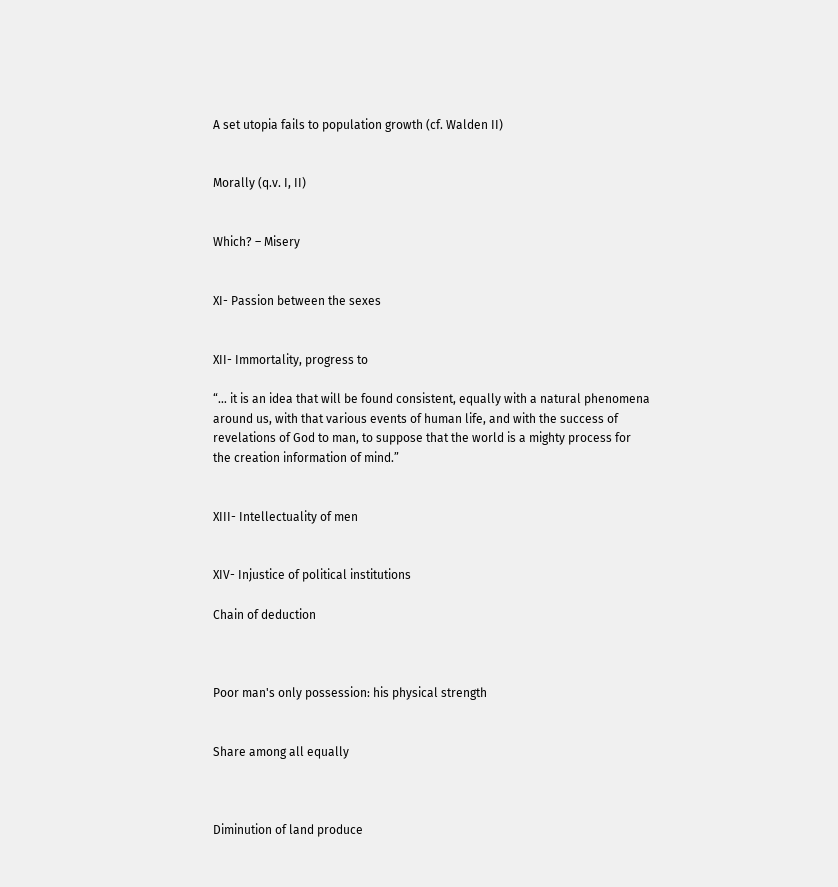A set utopia fails to population growth (cf. Walden II)


Morally (q.v. I, II)


Which? – Misery


XI- Passion between the sexes


XII- Immortality, progress to

“… it is an idea that will be found consistent, equally with a natural phenomena around us, with that various events of human life, and with the success of revelations of God to man, to suppose that the world is a mighty process for the creation information of mind.”


XIII- Intellectuality of men


XIV- Injustice of political institutions

Chain of deduction



Poor man's only possession: his physical strength


Share among all equally



Diminution of land produce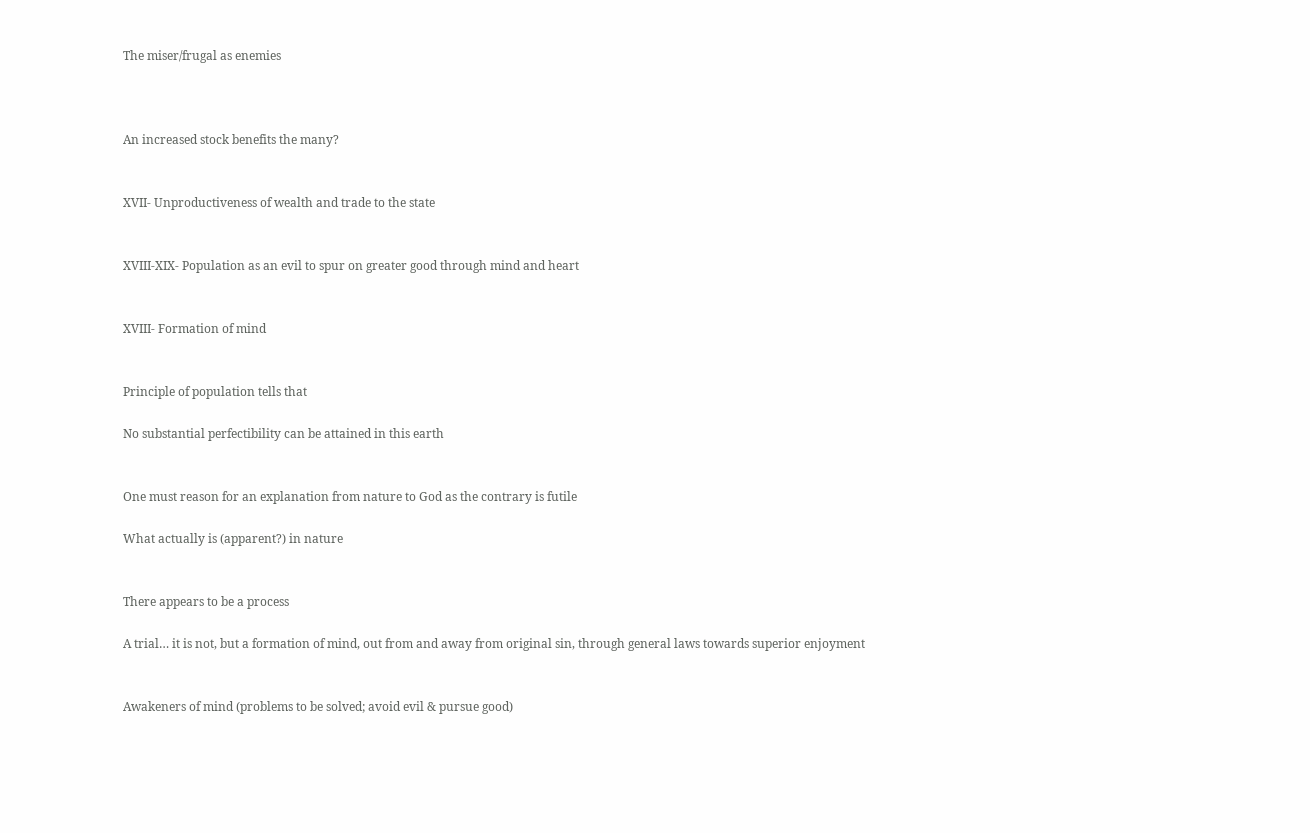The miser/frugal as enemies



An increased stock benefits the many?


XVII- Unproductiveness of wealth and trade to the state


XVIII-XIX- Population as an evil to spur on greater good through mind and heart


XVIII- Formation of mind


Principle of population tells that

No substantial perfectibility can be attained in this earth


One must reason for an explanation from nature to God as the contrary is futile

What actually is (apparent?) in nature


There appears to be a process

A trial… it is not, but a formation of mind, out from and away from original sin, through general laws towards superior enjoyment


Awakeners of mind (problems to be solved; avoid evil & pursue good)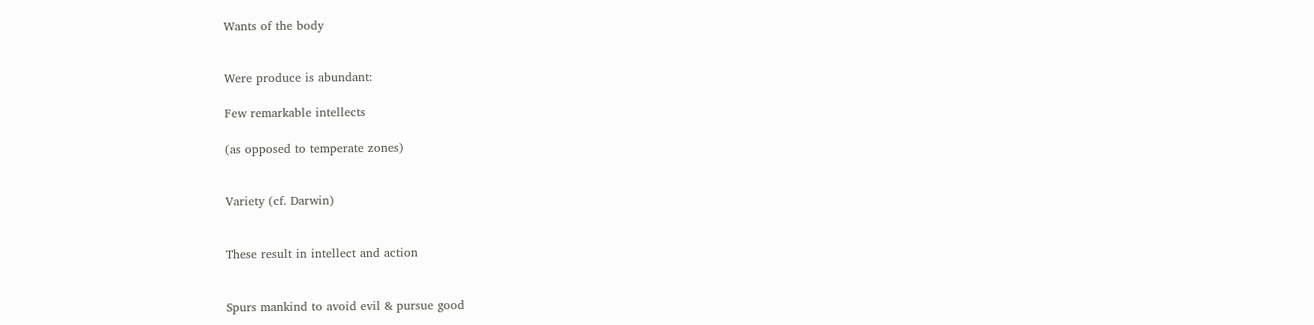Wants of the body


Were produce is abundant:

Few remarkable intellects

(as opposed to temperate zones)


Variety (cf. Darwin)


These result in intellect and action


Spurs mankind to avoid evil & pursue good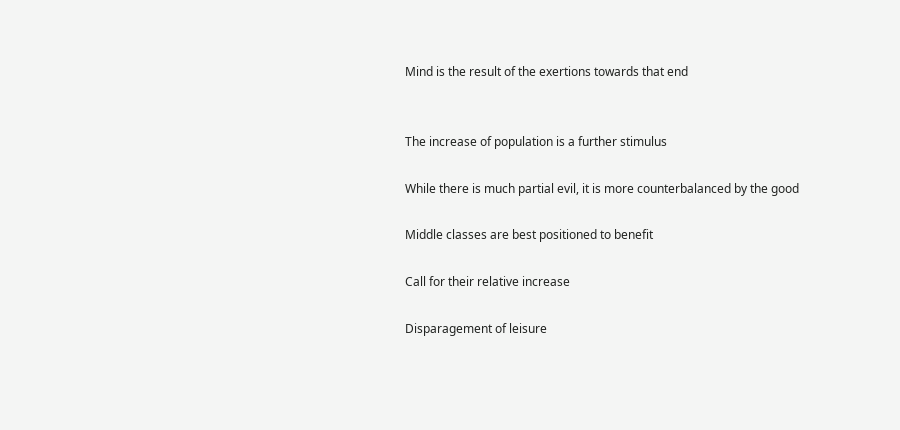Mind is the result of the exertions towards that end


The increase of population is a further stimulus

While there is much partial evil, it is more counterbalanced by the good

Middle classes are best positioned to benefit

Call for their relative increase

Disparagement of leisure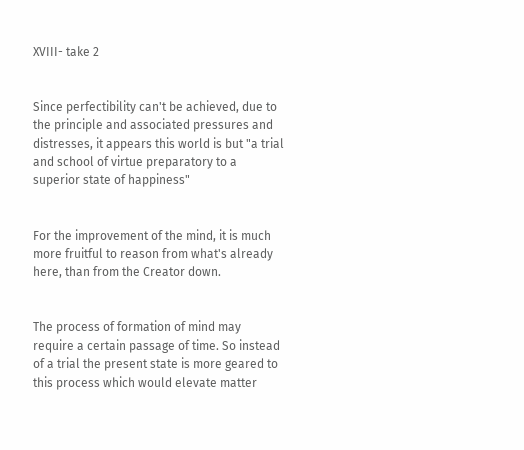XVIII- take 2


Since perfectibility can't be achieved, due to the principle and associated pressures and distresses, it appears this world is but "a trial and school of virtue preparatory to a superior state of happiness"


For the improvement of the mind, it is much more fruitful to reason from what's already here, than from the Creator down.


The process of formation of mind may require a certain passage of time. So instead of a trial the present state is more geared to this process which would elevate matter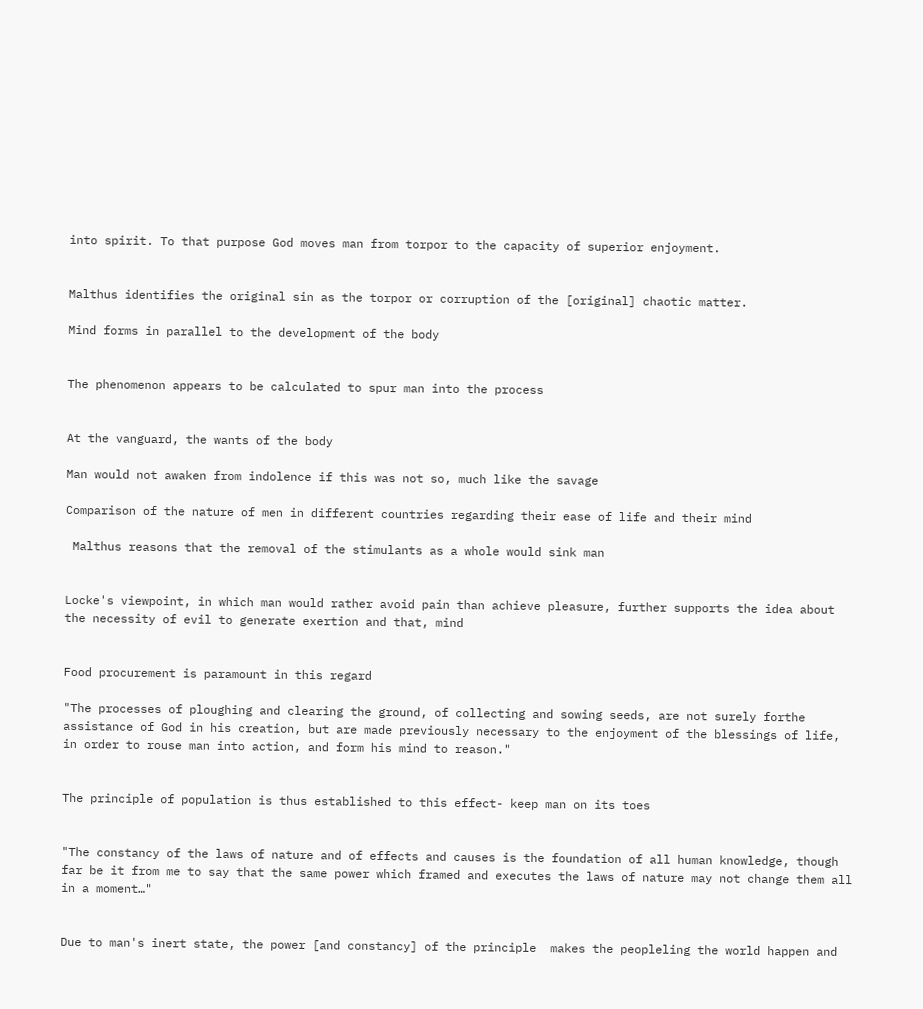into spirit. To that purpose God moves man from torpor to the capacity of superior enjoyment.


Malthus identifies the original sin as the torpor or corruption of the [original] chaotic matter.

Mind forms in parallel to the development of the body


The phenomenon appears to be calculated to spur man into the process


At the vanguard, the wants of the body

Man would not awaken from indolence if this was not so, much like the savage

Comparison of the nature of men in different countries regarding their ease of life and their mind

 Malthus reasons that the removal of the stimulants as a whole would sink man


Locke's viewpoint, in which man would rather avoid pain than achieve pleasure, further supports the idea about the necessity of evil to generate exertion and that, mind


Food procurement is paramount in this regard

"The processes of ploughing and clearing the ground, of collecting and sowing seeds, are not surely forthe assistance of God in his creation, but are made previously necessary to the enjoyment of the blessings of life, in order to rouse man into action, and form his mind to reason."


The principle of population is thus established to this effect- keep man on its toes


"The constancy of the laws of nature and of effects and causes is the foundation of all human knowledge, though far be it from me to say that the same power which framed and executes the laws of nature may not change them all in a moment…"


Due to man's inert state, the power [and constancy] of the principle  makes the peopleling the world happen and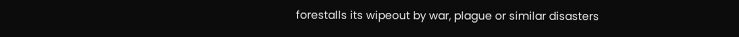forestalls its wipeout by war, plague or similar disasters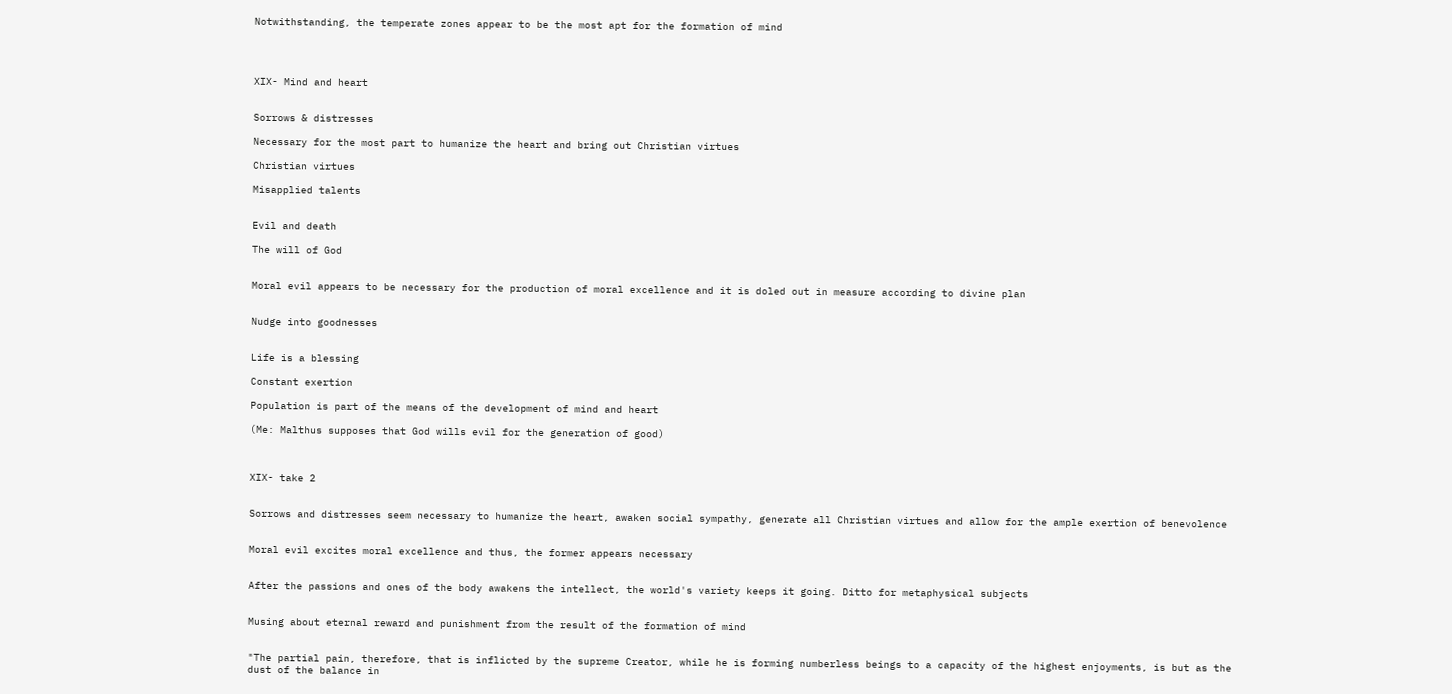Notwithstanding, the temperate zones appear to be the most apt for the formation of mind




XIX- Mind and heart


Sorrows & distresses

Necessary for the most part to humanize the heart and bring out Christian virtues

Christian virtues

Misapplied talents


Evil and death

The will of God


Moral evil appears to be necessary for the production of moral excellence and it is doled out in measure according to divine plan


Nudge into goodnesses


Life is a blessing

Constant exertion

Population is part of the means of the development of mind and heart

(Me: Malthus supposes that God wills evil for the generation of good)



XIX- take 2


Sorrows and distresses seem necessary to humanize the heart, awaken social sympathy, generate all Christian virtues and allow for the ample exertion of benevolence


Moral evil excites moral excellence and thus, the former appears necessary


After the passions and ones of the body awakens the intellect, the world's variety keeps it going. Ditto for metaphysical subjects


Musing about eternal reward and punishment from the result of the formation of mind


"The partial pain, therefore, that is inflicted by the supreme Creator, while he is forming numberless beings to a capacity of the highest enjoyments, is but as the dust of the balance in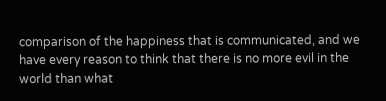comparison of the happiness that is communicated, and we have every reason to think that there is no more evil in the world than what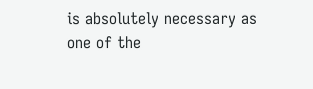is absolutely necessary as one of the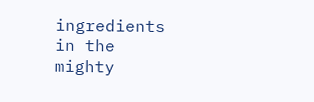ingredients in the mighty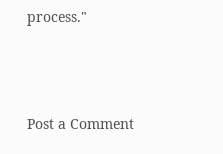process."




Post a Comment